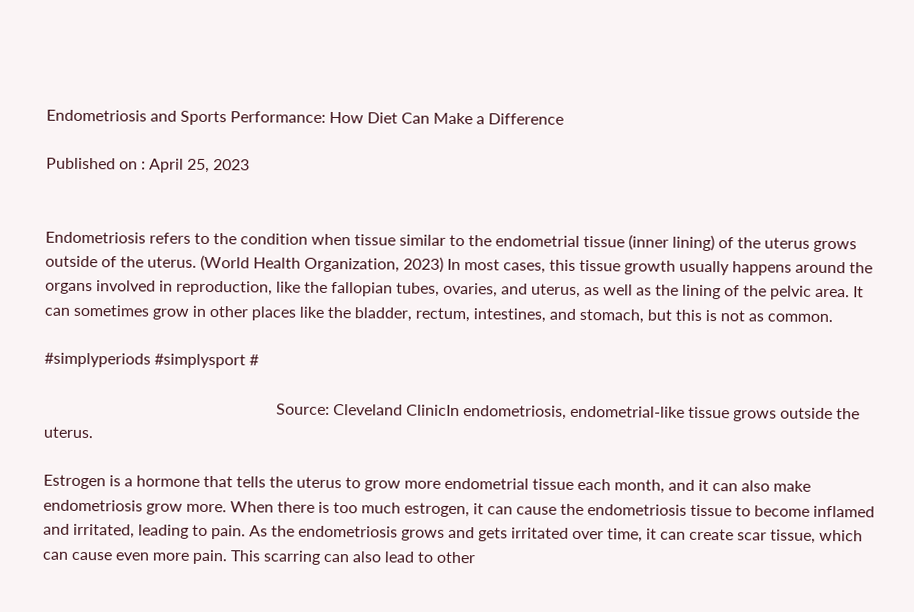Endometriosis and Sports Performance: How Diet Can Make a Difference

Published on : April 25, 2023


Endometriosis refers to the condition when tissue similar to the endometrial tissue (inner lining) of the uterus grows outside of the uterus. (World Health Organization, 2023) In most cases, this tissue growth usually happens around the organs involved in reproduction, like the fallopian tubes, ovaries, and uterus, as well as the lining of the pelvic area. It can sometimes grow in other places like the bladder, rectum, intestines, and stomach, but this is not as common.

#simplyperiods #simplysport #

                                                          Source: Cleveland ClinicIn endometriosis, endometrial-like tissue grows outside the uterus.

Estrogen is a hormone that tells the uterus to grow more endometrial tissue each month, and it can also make endometriosis grow more. When there is too much estrogen, it can cause the endometriosis tissue to become inflamed and irritated, leading to pain. As the endometriosis grows and gets irritated over time, it can create scar tissue, which can cause even more pain. This scarring can also lead to other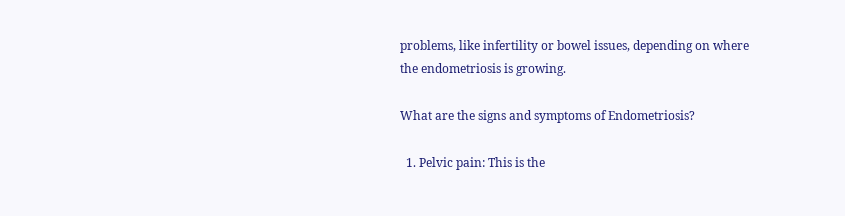problems, like infertility or bowel issues, depending on where the endometriosis is growing.

What are the signs and symptoms of Endometriosis?

  1. Pelvic pain: This is the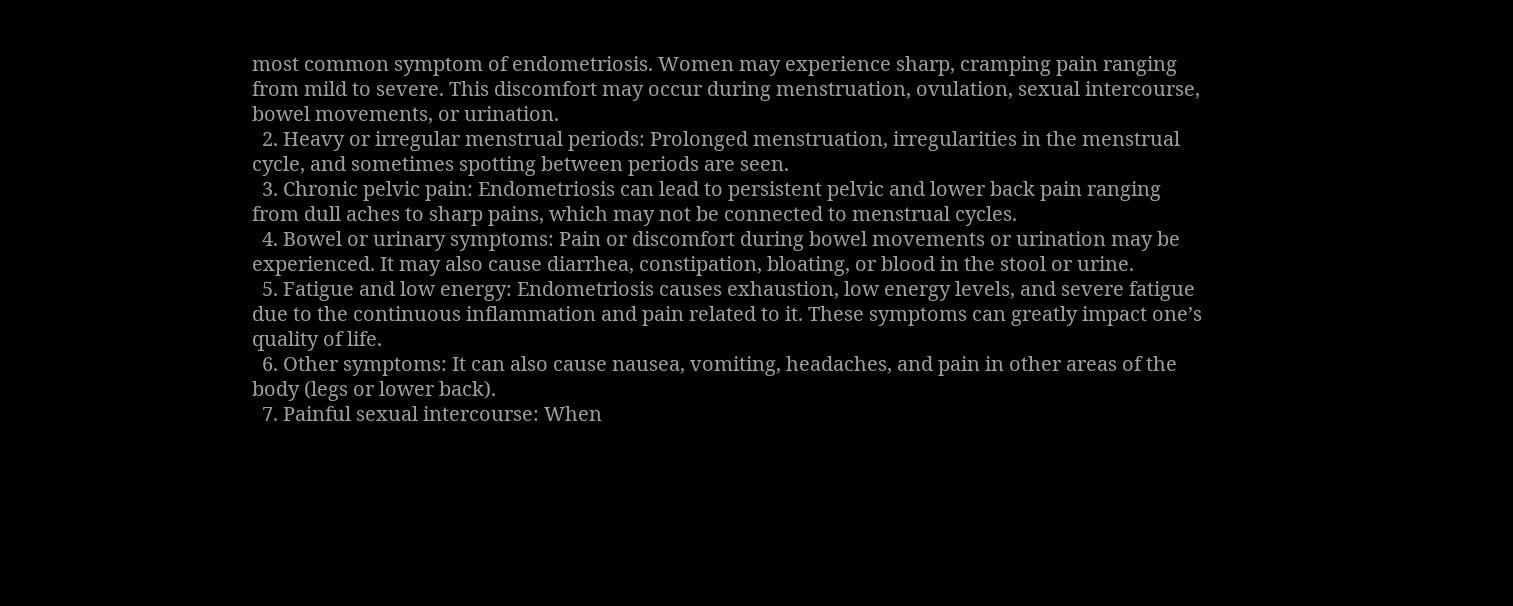most common symptom of endometriosis. Women may experience sharp, cramping pain ranging from mild to severe. This discomfort may occur during menstruation, ovulation, sexual intercourse, bowel movements, or urination.
  2. Heavy or irregular menstrual periods: Prolonged menstruation, irregularities in the menstrual cycle, and sometimes spotting between periods are seen.
  3. Chronic pelvic pain: Endometriosis can lead to persistent pelvic and lower back pain ranging from dull aches to sharp pains, which may not be connected to menstrual cycles.
  4. Bowel or urinary symptoms: Pain or discomfort during bowel movements or urination may be experienced. It may also cause diarrhea, constipation, bloating, or blood in the stool or urine.
  5. Fatigue and low energy: Endometriosis causes exhaustion, low energy levels, and severe fatigue due to the continuous inflammation and pain related to it. These symptoms can greatly impact one’s quality of life.
  6. Other symptoms: It can also cause nausea, vomiting, headaches, and pain in other areas of the body (legs or lower back).
  7. Painful sexual intercourse: When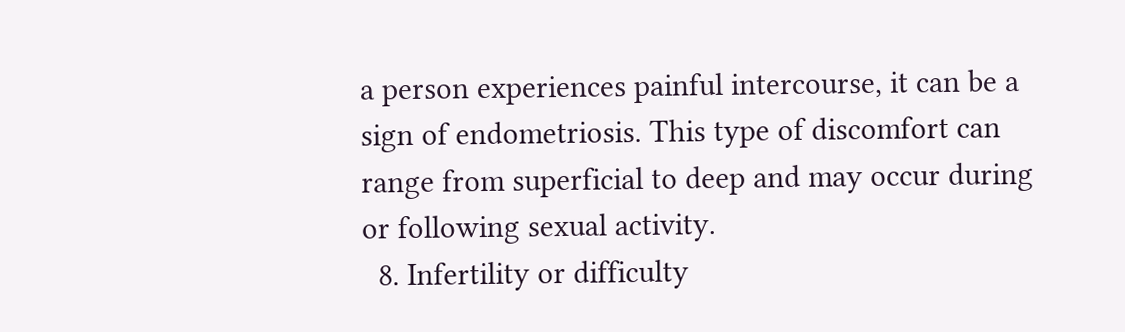a person experiences painful intercourse, it can be a sign of endometriosis. This type of discomfort can range from superficial to deep and may occur during or following sexual activity.
  8. Infertility or difficulty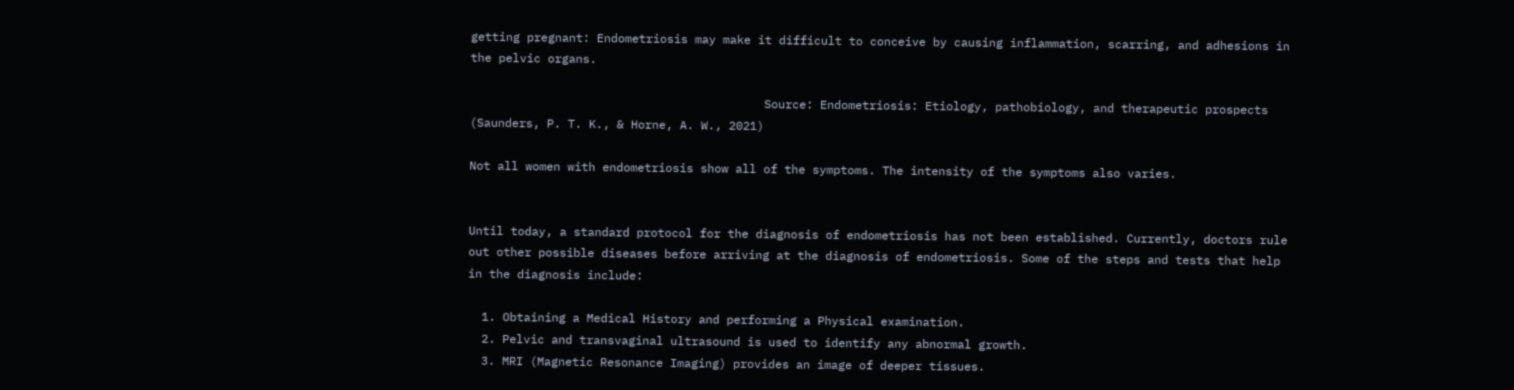getting pregnant: Endometriosis may make it difficult to conceive by causing inflammation, scarring, and adhesions in the pelvic organs.

                                          Source: Endometriosis: Etiology, pathobiology, and therapeutic prospects (Saunders, P. T. K., & Horne, A. W., 2021)

Not all women with endometriosis show all of the symptoms. The intensity of the symptoms also varies.


Until today, a standard protocol for the diagnosis of endometriosis has not been established. Currently, doctors rule out other possible diseases before arriving at the diagnosis of endometriosis. Some of the steps and tests that help in the diagnosis include:

  1. Obtaining a Medical History and performing a Physical examination.
  2. Pelvic and transvaginal ultrasound is used to identify any abnormal growth.
  3. MRI (Magnetic Resonance Imaging) provides an image of deeper tissues.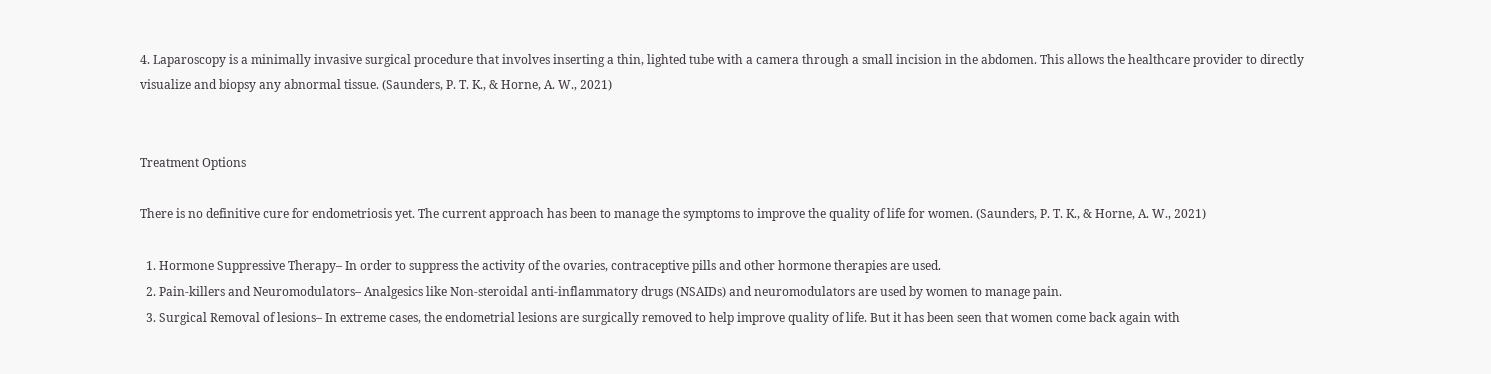4. Laparoscopy is a minimally invasive surgical procedure that involves inserting a thin, lighted tube with a camera through a small incision in the abdomen. This allows the healthcare provider to directly visualize and biopsy any abnormal tissue. (Saunders, P. T. K., & Horne, A. W., 2021)


Treatment Options

There is no definitive cure for endometriosis yet. The current approach has been to manage the symptoms to improve the quality of life for women. (Saunders, P. T. K., & Horne, A. W., 2021)

  1. Hormone Suppressive Therapy– In order to suppress the activity of the ovaries, contraceptive pills and other hormone therapies are used.
  2. Pain-killers and Neuromodulators– Analgesics like Non-steroidal anti-inflammatory drugs (NSAIDs) and neuromodulators are used by women to manage pain.
  3. Surgical Removal of lesions– In extreme cases, the endometrial lesions are surgically removed to help improve quality of life. But it has been seen that women come back again with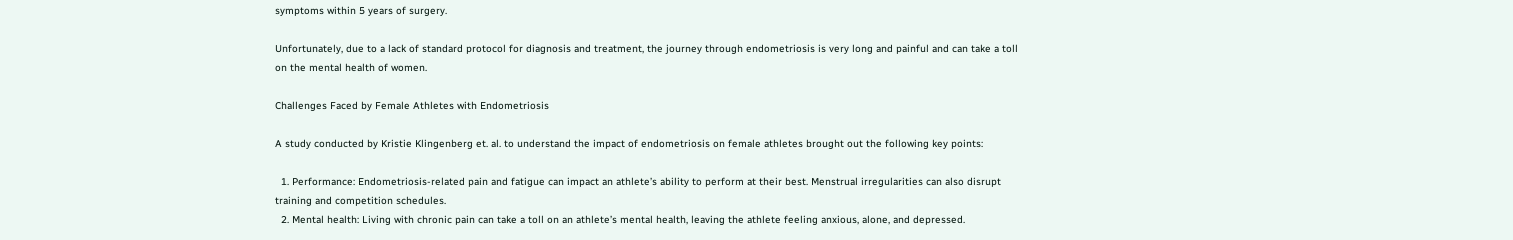symptoms within 5 years of surgery.

Unfortunately, due to a lack of standard protocol for diagnosis and treatment, the journey through endometriosis is very long and painful and can take a toll on the mental health of women.

Challenges Faced by Female Athletes with Endometriosis

A study conducted by Kristie Klingenberg et. al. to understand the impact of endometriosis on female athletes brought out the following key points:

  1. Performance: Endometriosis-related pain and fatigue can impact an athlete’s ability to perform at their best. Menstrual irregularities can also disrupt training and competition schedules.
  2. Mental health: Living with chronic pain can take a toll on an athlete’s mental health, leaving the athlete feeling anxious, alone, and depressed.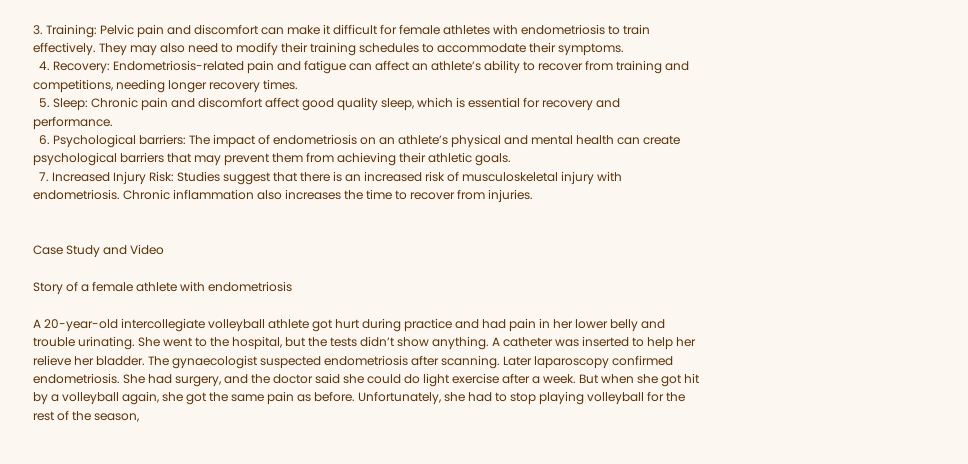3. Training: Pelvic pain and discomfort can make it difficult for female athletes with endometriosis to train effectively. They may also need to modify their training schedules to accommodate their symptoms.
  4. Recovery: Endometriosis-related pain and fatigue can affect an athlete’s ability to recover from training and competitions, needing longer recovery times.
  5. Sleep: Chronic pain and discomfort affect good quality sleep, which is essential for recovery and performance.
  6. Psychological barriers: The impact of endometriosis on an athlete’s physical and mental health can create psychological barriers that may prevent them from achieving their athletic goals.
  7. Increased Injury Risk: Studies suggest that there is an increased risk of musculoskeletal injury with endometriosis. Chronic inflammation also increases the time to recover from injuries.


Case Study and Video

Story of a female athlete with endometriosis

A 20-year-old intercollegiate volleyball athlete got hurt during practice and had pain in her lower belly and trouble urinating. She went to the hospital, but the tests didn’t show anything. A catheter was inserted to help her relieve her bladder. The gynaecologist suspected endometriosis after scanning. Later laparoscopy confirmed endometriosis. She had surgery, and the doctor said she could do light exercise after a week. But when she got hit by a volleyball again, she got the same pain as before. Unfortunately, she had to stop playing volleyball for the rest of the season,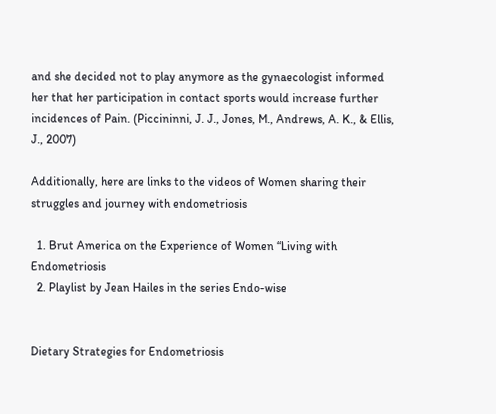and she decided not to play anymore as the gynaecologist informed her that her participation in contact sports would increase further incidences of Pain. (Piccininni, J. J., Jones, M., Andrews, A. K., & Ellis, J., 2007)

Additionally, here are links to the videos of Women sharing their struggles and journey with endometriosis

  1. Brut America on the Experience of Women “Living with Endometriosis
  2. Playlist by Jean Hailes in the series Endo-wise


Dietary Strategies for Endometriosis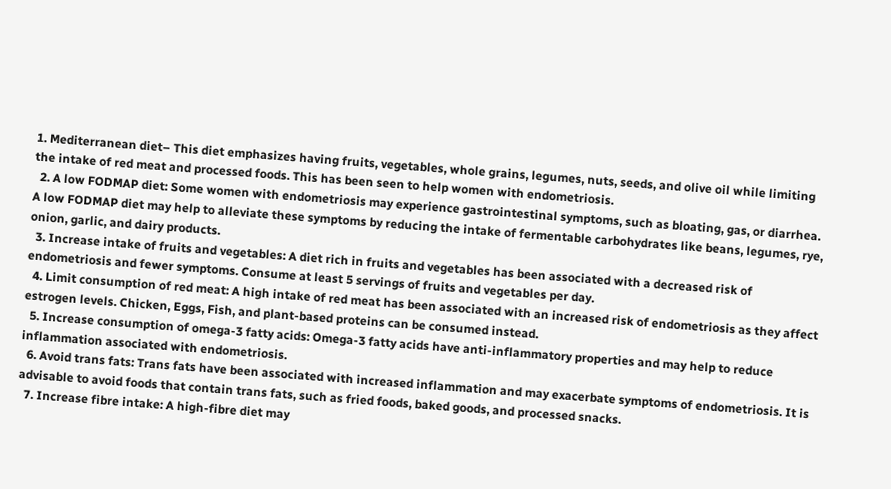1. Mediterranean diet– This diet emphasizes having fruits, vegetables, whole grains, legumes, nuts, seeds, and olive oil while limiting the intake of red meat and processed foods. This has been seen to help women with endometriosis.
  2. A low FODMAP diet: Some women with endometriosis may experience gastrointestinal symptoms, such as bloating, gas, or diarrhea. A low FODMAP diet may help to alleviate these symptoms by reducing the intake of fermentable carbohydrates like beans, legumes, rye, onion, garlic, and dairy products.
  3. Increase intake of fruits and vegetables: A diet rich in fruits and vegetables has been associated with a decreased risk of endometriosis and fewer symptoms. Consume at least 5 servings of fruits and vegetables per day.
  4. Limit consumption of red meat: A high intake of red meat has been associated with an increased risk of endometriosis as they affect estrogen levels. Chicken, Eggs, Fish, and plant-based proteins can be consumed instead.
  5. Increase consumption of omega-3 fatty acids: Omega-3 fatty acids have anti-inflammatory properties and may help to reduce inflammation associated with endometriosis.
  6. Avoid trans fats: Trans fats have been associated with increased inflammation and may exacerbate symptoms of endometriosis. It is advisable to avoid foods that contain trans fats, such as fried foods, baked goods, and processed snacks.
  7. Increase fibre intake: A high-fibre diet may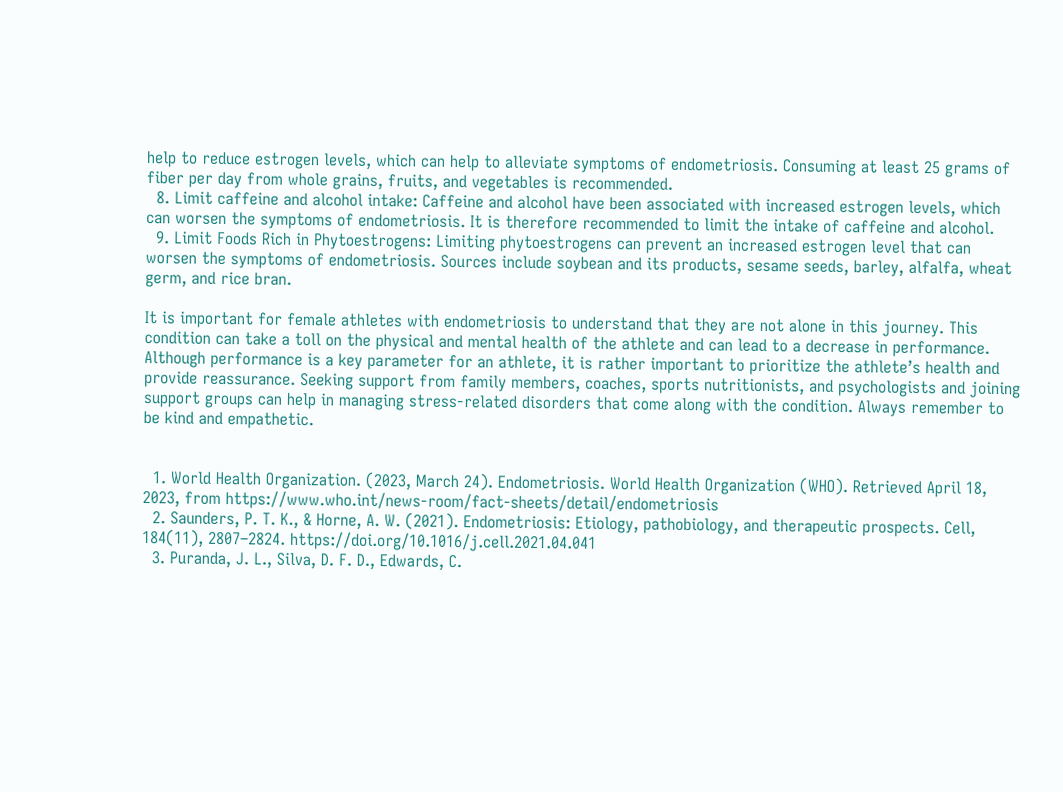help to reduce estrogen levels, which can help to alleviate symptoms of endometriosis. Consuming at least 25 grams of fiber per day from whole grains, fruits, and vegetables is recommended.
  8. Limit caffeine and alcohol intake: Caffeine and alcohol have been associated with increased estrogen levels, which can worsen the symptoms of endometriosis. It is therefore recommended to limit the intake of caffeine and alcohol.
  9. Limit Foods Rich in Phytoestrogens: Limiting phytoestrogens can prevent an increased estrogen level that can worsen the symptoms of endometriosis. Sources include soybean and its products, sesame seeds, barley, alfalfa, wheat germ, and rice bran.

It is important for female athletes with endometriosis to understand that they are not alone in this journey. This condition can take a toll on the physical and mental health of the athlete and can lead to a decrease in performance. Although performance is a key parameter for an athlete, it is rather important to prioritize the athlete’s health and provide reassurance. Seeking support from family members, coaches, sports nutritionists, and psychologists and joining support groups can help in managing stress-related disorders that come along with the condition. Always remember to be kind and empathetic.


  1. World Health Organization. (2023, March 24). Endometriosis. World Health Organization (WHO). Retrieved April 18, 2023, from https://www.who.int/news-room/fact-sheets/detail/endometriosis
  2. Saunders, P. T. K., & Horne, A. W. (2021). Endometriosis: Etiology, pathobiology, and therapeutic prospects. Cell, 184(11), 2807–2824. https://doi.org/10.1016/j.cell.2021.04.041
  3. Puranda, J. L., Silva, D. F. D., Edwards, C.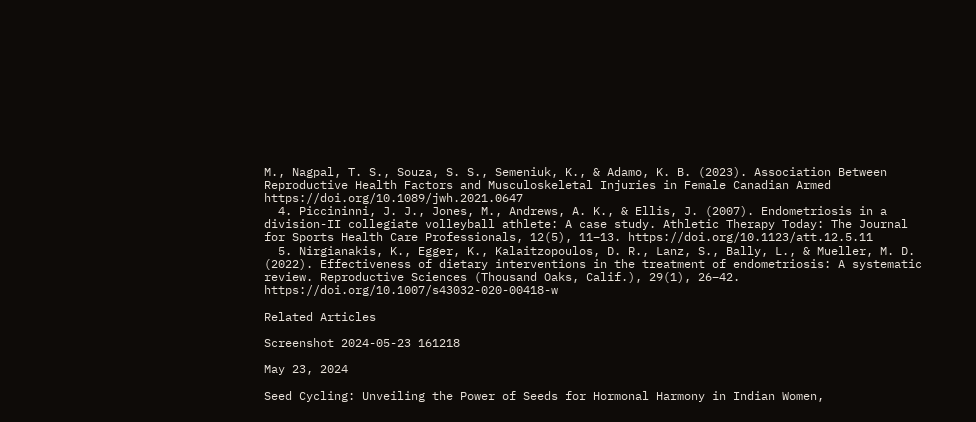M., Nagpal, T. S., Souza, S. S., Semeniuk, K., & Adamo, K. B. (2023). Association Between Reproductive Health Factors and Musculoskeletal Injuries in Female Canadian Armed https://doi.org/10.1089/jwh.2021.0647
  4. Piccininni, J. J., Jones, M., Andrews, A. K., & Ellis, J. (2007). Endometriosis in a division-II collegiate volleyball athlete: A case study. Athletic Therapy Today: The Journal for Sports Health Care Professionals, 12(5), 11–13. https://doi.org/10.1123/att.12.5.11
  5. Nirgianakis, K., Egger, K., Kalaitzopoulos, D. R., Lanz, S., Bally, L., & Mueller, M. D. (2022). Effectiveness of dietary interventions in the treatment of endometriosis: A systematic review. Reproductive Sciences (Thousand Oaks, Calif.), 29(1), 26–42. https://doi.org/10.1007/s43032-020-00418-w

Related Articles

Screenshot 2024-05-23 161218

May 23, 2024

Seed Cycling: Unveiling the Power of Seeds for Hormonal Harmony in Indian Women,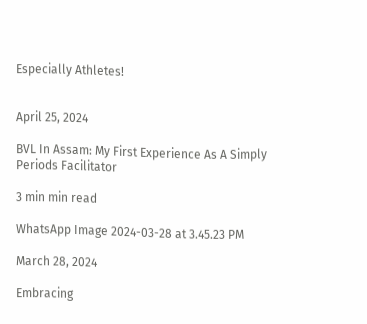Especially Athletes!


April 25, 2024

BVL In Assam: My First Experience As A Simply Periods Facilitator

3 min min read

WhatsApp Image 2024-03-28 at 3.45.23 PM

March 28, 2024

Embracing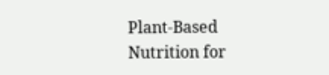Plant-Based Nutrition for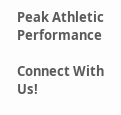Peak Athletic Performance

Connect With Us!